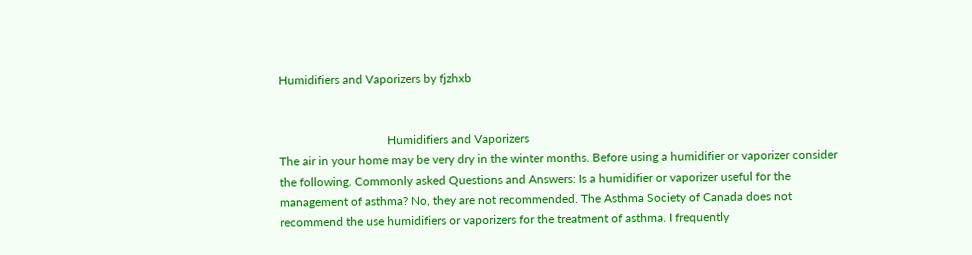Humidifiers and Vaporizers by fjzhxb


                                    Humidifiers and Vaporizers
The air in your home may be very dry in the winter months. Before using a humidifier or vaporizer consider the following. Commonly asked Questions and Answers: Is a humidifier or vaporizer useful for the management of asthma? No, they are not recommended. The Asthma Society of Canada does not recommend the use humidifiers or vaporizers for the treatment of asthma. I frequently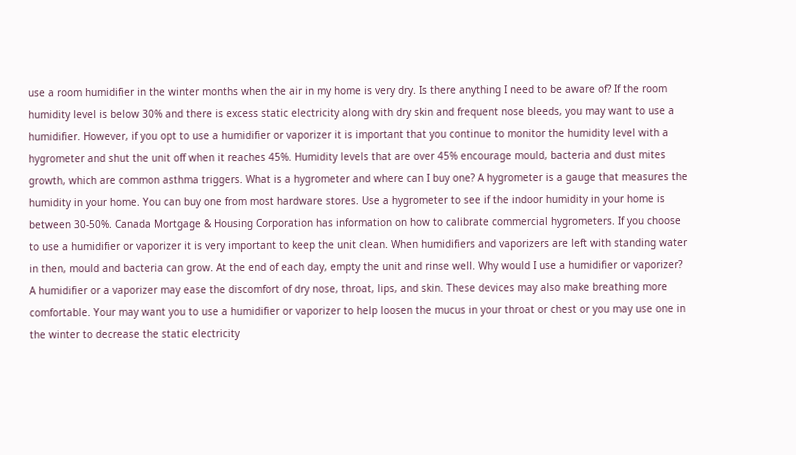use a room humidifier in the winter months when the air in my home is very dry. Is there anything I need to be aware of? If the room humidity level is below 30% and there is excess static electricity along with dry skin and frequent nose bleeds, you may want to use a humidifier. However, if you opt to use a humidifier or vaporizer it is important that you continue to monitor the humidity level with a hygrometer and shut the unit off when it reaches 45%. Humidity levels that are over 45% encourage mould, bacteria and dust mites growth, which are common asthma triggers. What is a hygrometer and where can I buy one? A hygrometer is a gauge that measures the humidity in your home. You can buy one from most hardware stores. Use a hygrometer to see if the indoor humidity in your home is between 30-50%. Canada Mortgage & Housing Corporation has information on how to calibrate commercial hygrometers. If you choose to use a humidifier or vaporizer it is very important to keep the unit clean. When humidifiers and vaporizers are left with standing water in then, mould and bacteria can grow. At the end of each day, empty the unit and rinse well. Why would I use a humidifier or vaporizer? A humidifier or a vaporizer may ease the discomfort of dry nose, throat, lips, and skin. These devices may also make breathing more comfortable. Your may want you to use a humidifier or vaporizer to help loosen the mucus in your throat or chest or you may use one in the winter to decrease the static electricity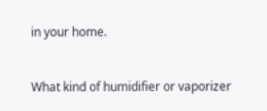in your home.


What kind of humidifier or vaporizer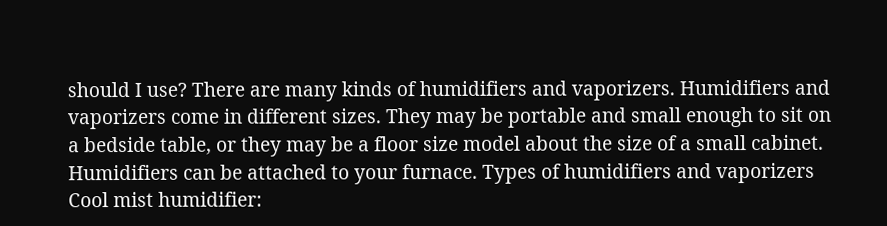should I use? There are many kinds of humidifiers and vaporizers. Humidifiers and vaporizers come in different sizes. They may be portable and small enough to sit on a bedside table, or they may be a floor size model about the size of a small cabinet. Humidifiers can be attached to your furnace. Types of humidifiers and vaporizers Cool mist humidifier: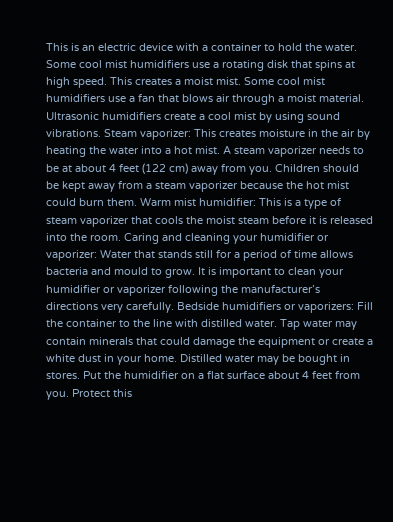This is an electric device with a container to hold the water. Some cool mist humidifiers use a rotating disk that spins at high speed. This creates a moist mist. Some cool mist humidifiers use a fan that blows air through a moist material. Ultrasonic humidifiers create a cool mist by using sound vibrations. Steam vaporizer: This creates moisture in the air by heating the water into a hot mist. A steam vaporizer needs to be at about 4 feet (122 cm) away from you. Children should be kept away from a steam vaporizer because the hot mist could burn them. Warm mist humidifier: This is a type of steam vaporizer that cools the moist steam before it is released into the room. Caring and cleaning your humidifier or vaporizer: Water that stands still for a period of time allows bacteria and mould to grow. It is important to clean your humidifier or vaporizer following the manufacturer’s directions very carefully. Bedside humidifiers or vaporizers: Fill the container to the line with distilled water. Tap water may contain minerals that could damage the equipment or create a white dust in your home. Distilled water may be bought in stores. Put the humidifier on a flat surface about 4 feet from you. Protect this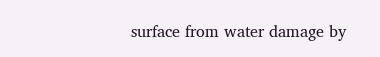surface from water damage by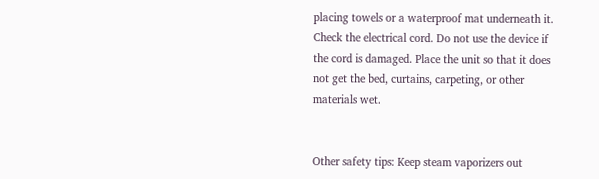placing towels or a waterproof mat underneath it. Check the electrical cord. Do not use the device if the cord is damaged. Place the unit so that it does not get the bed, curtains, carpeting, or other materials wet.


Other safety tips: Keep steam vaporizers out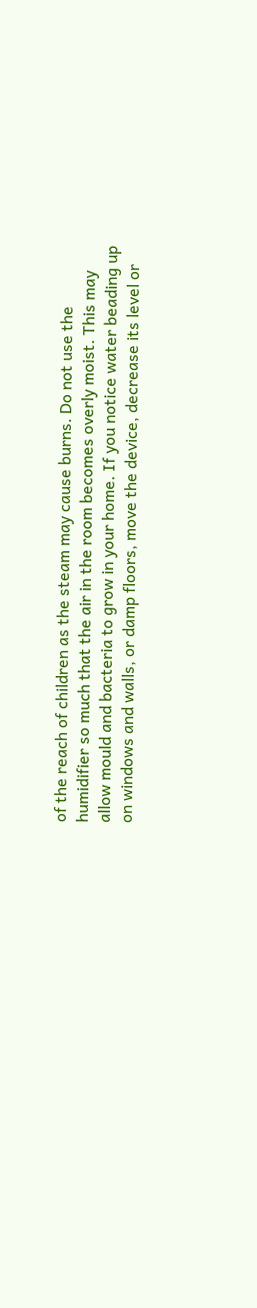of the reach of children as the steam may cause burns. Do not use the humidifier so much that the air in the room becomes overly moist. This may allow mould and bacteria to grow in your home. If you notice water beading up on windows and walls, or damp floors, move the device, decrease its level or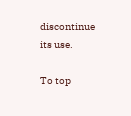discontinue its use.

To top